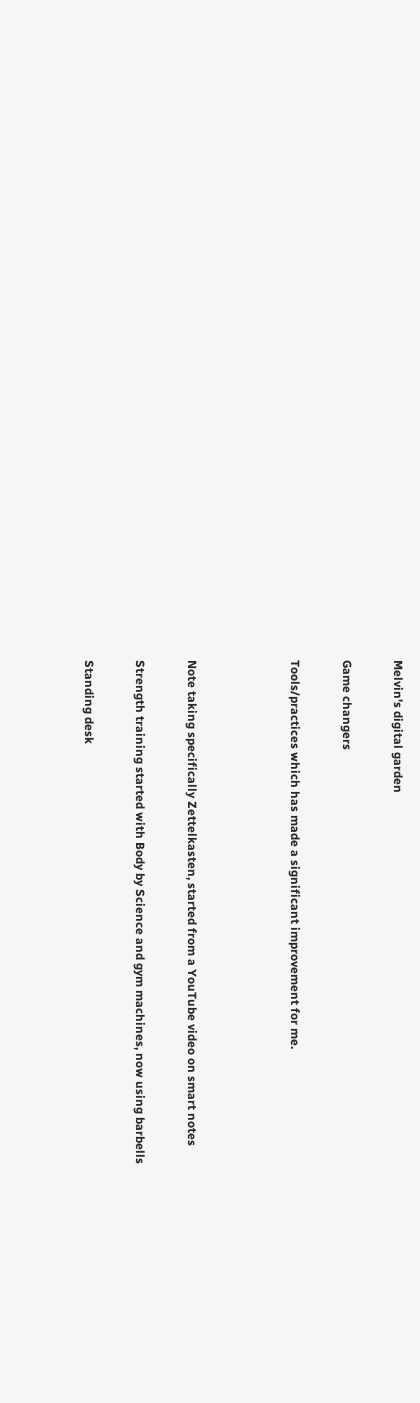Melvin's digital garden

Game changers

Tools/practices which has made a significant improvement for me.



Note taking specifically Zettelkasten, started from a YouTube video on smart notes

Strength training started with Body by Science and gym machines, now using barbells

Standing desk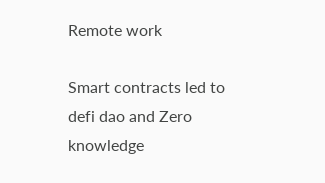Remote work

Smart contracts led to defi dao and Zero knowledge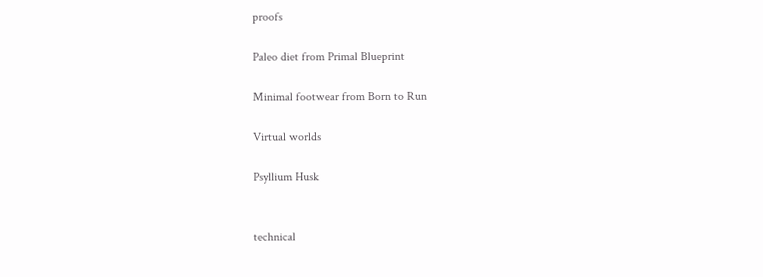proofs

Paleo diet from Primal Blueprint

Minimal footwear from Born to Run

Virtual worlds

Psyllium Husk


technical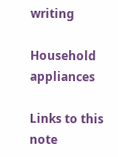writing

Household appliances

Links to this note